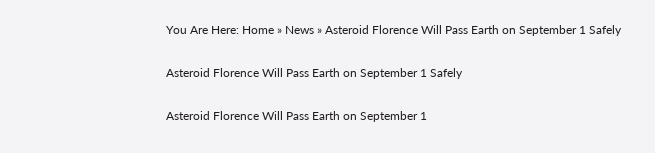You Are Here: Home » News » Asteroid Florence Will Pass Earth on September 1 Safely

Asteroid Florence Will Pass Earth on September 1 Safely

Asteroid Florence Will Pass Earth on September 1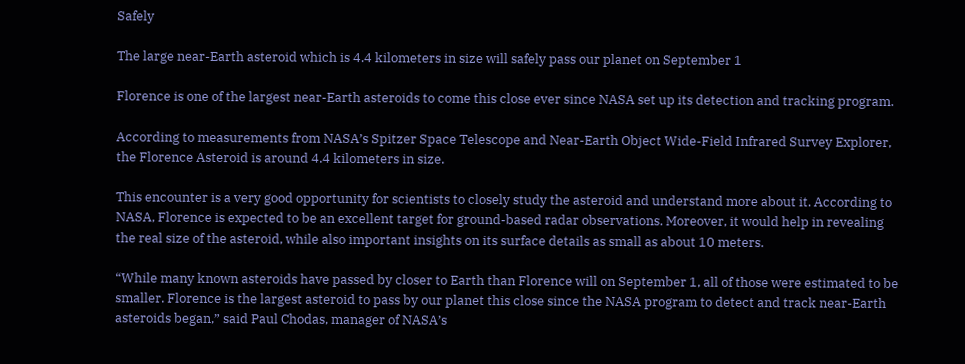Safely

The large near-Earth asteroid which is 4.4 kilometers in size will safely pass our planet on September 1

Florence is one of the largest near-Earth asteroids to come this close ever since NASA set up its detection and tracking program.

According to measurements from NASA’s Spitzer Space Telescope and Near-Earth Object Wide-Field Infrared Survey Explorer, the Florence Asteroid is around 4.4 kilometers in size.

This encounter is a very good opportunity for scientists to closely study the asteroid and understand more about it. According to NASA, Florence is expected to be an excellent target for ground-based radar observations. Moreover, it would help in revealing the real size of the asteroid, while also important insights on its surface details as small as about 10 meters.

“While many known asteroids have passed by closer to Earth than Florence will on September 1, all of those were estimated to be smaller. Florence is the largest asteroid to pass by our planet this close since the NASA program to detect and track near-Earth asteroids began,” said Paul Chodas, manager of NASA’s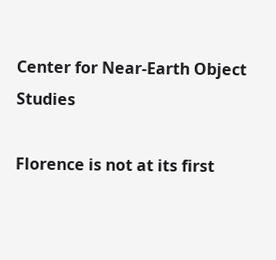Center for Near-Earth Object Studies

Florence is not at its first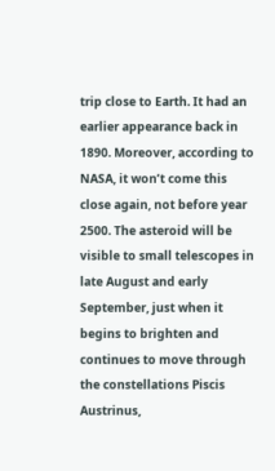trip close to Earth. It had an earlier appearance back in 1890. Moreover, according to NASA, it won’t come this close again, not before year 2500. The asteroid will be visible to small telescopes in late August and early September, just when it begins to brighten and continues to move through the constellations Piscis Austrinus,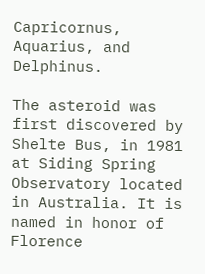Capricornus, Aquarius, and Delphinus.

The asteroid was first discovered by Shelte Bus, in 1981 at Siding Spring Observatory located in Australia. It is named in honor of Florence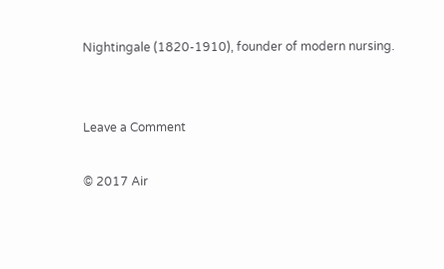Nightingale (1820-1910), founder of modern nursing.


Leave a Comment

© 2017 Air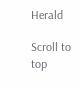Herald

Scroll to top